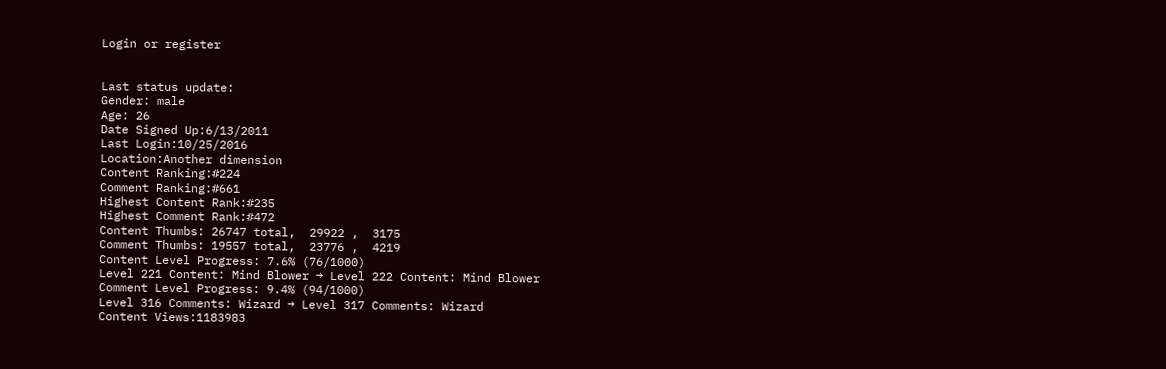Login or register


Last status update:
Gender: male
Age: 26
Date Signed Up:6/13/2011
Last Login:10/25/2016
Location:Another dimension
Content Ranking:#224
Comment Ranking:#661
Highest Content Rank:#235
Highest Comment Rank:#472
Content Thumbs: 26747 total,  29922 ,  3175
Comment Thumbs: 19557 total,  23776 ,  4219
Content Level Progress: 7.6% (76/1000)
Level 221 Content: Mind Blower → Level 222 Content: Mind Blower
Comment Level Progress: 9.4% (94/1000)
Level 316 Comments: Wizard → Level 317 Comments: Wizard
Content Views:1183983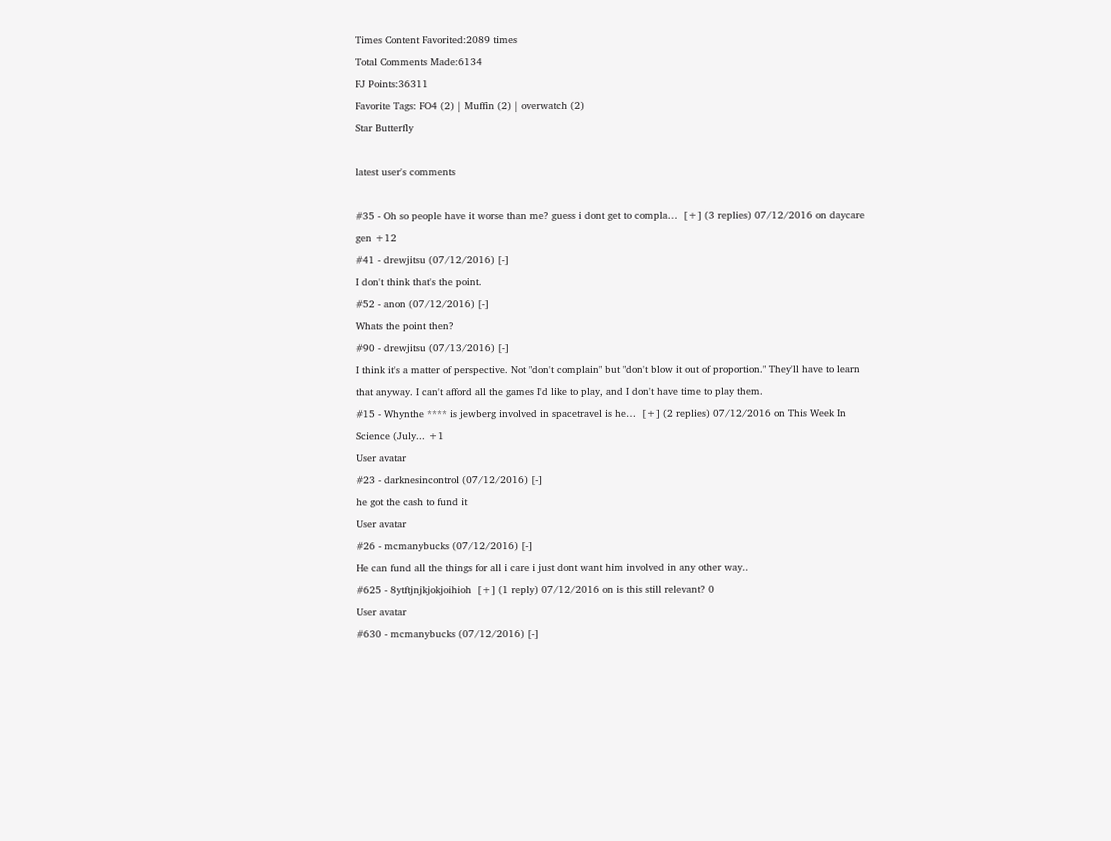Times Content Favorited:2089 times
Total Comments Made:6134
FJ Points:36311
Favorite Tags: FO4 (2) | Muffin (2) | overwatch (2)
Star Butterfly

latest user's comments

#35 - Oh so people have it worse than me? guess i dont get to compla…  [+] (3 replies) 07/12/2016 on daycare gen +12
#41 - drewjitsu (07/12/2016) [-]
I don't think that's the point.
#52 - anon (07/12/2016) [-]
Whats the point then?
#90 - drewjitsu (07/13/2016) [-]
I think it's a matter of perspective. Not "don't complain" but "don't blow it out of proportion." They'll have to learn that anyway. I can't afford all the games I'd like to play, and I don't have time to play them.
#15 - Whynthe **** is jewberg involved in spacetravel is he…  [+] (2 replies) 07/12/2016 on This Week In Science (July... +1
User avatar
#23 - darknesincontrol (07/12/2016) [-]
he got the cash to fund it
User avatar
#26 - mcmanybucks (07/12/2016) [-]
He can fund all the things for all i care i just dont want him involved in any other way..
#625 - 8ytftjnjkjokjoihioh  [+] (1 reply) 07/12/2016 on is this still relevant? 0
User avatar
#630 - mcmanybucks (07/12/2016) [-]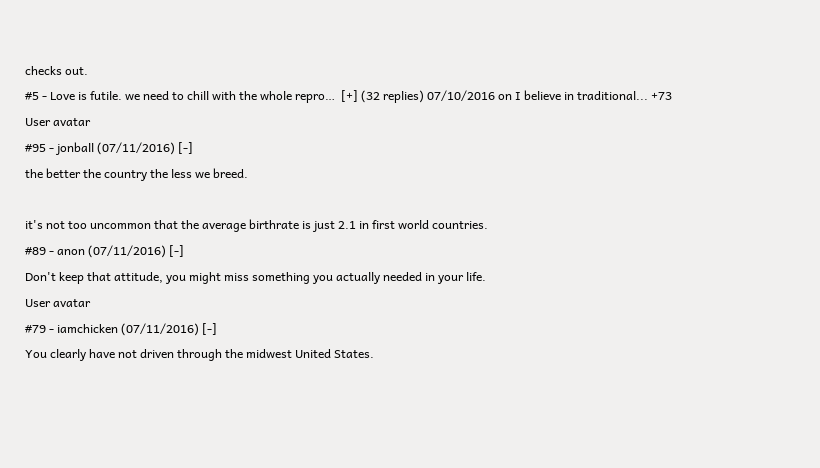checks out.
#5 - Love is futile. we need to chill with the whole repro…  [+] (32 replies) 07/10/2016 on I believe in traditional... +73
User avatar
#95 - jonball (07/11/2016) [-]
the better the country the less we breed.

it's not too uncommon that the average birthrate is just 2.1 in first world countries.
#89 - anon (07/11/2016) [-]
Don't keep that attitude, you might miss something you actually needed in your life.
User avatar
#79 - iamchicken (07/11/2016) [-]
You clearly have not driven through the midwest United States.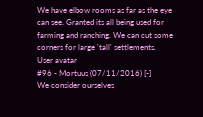We have elbow rooms as far as the eye can see. Granted its all being used for farming and ranching. We can cut some corners for large 'tall' settlements.
User avatar
#96 - Mortuus (07/11/2016) [-]
We consider ourselves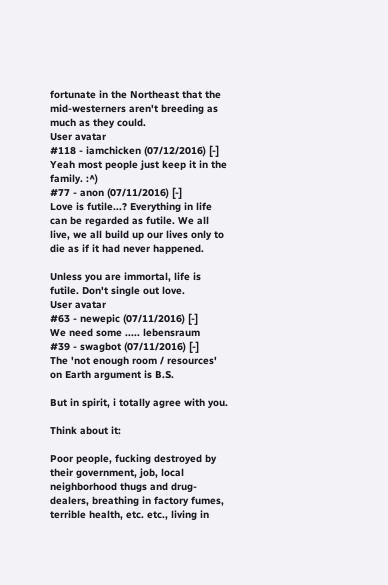fortunate in the Northeast that the mid-westerners aren't breeding as much as they could.
User avatar
#118 - iamchicken (07/12/2016) [-]
Yeah most people just keep it in the family. :^)
#77 - anon (07/11/2016) [-]
Love is futile...? Everything in life can be regarded as futile. We all live, we all build up our lives only to die as if it had never happened.

Unless you are immortal, life is futile. Don't single out love.
User avatar
#63 - newepic (07/11/2016) [-]
We need some ..... lebensraum
#39 - swagbot (07/11/2016) [-]
The 'not enough room / resources' on Earth argument is B.S.

But in spirit, i totally agree with you.

Think about it:

Poor people, fucking destroyed by their government, job, local neighborhood thugs and drug-dealers, breathing in factory fumes, terrible health, etc. etc., living in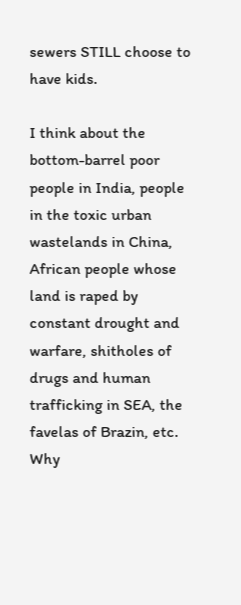sewers STILL choose to have kids.

I think about the bottom-barrel poor people in India, people in the toxic urban wastelands in China, African people whose land is raped by constant drought and warfare, shitholes of drugs and human trafficking in SEA, the favelas of Brazin, etc. Why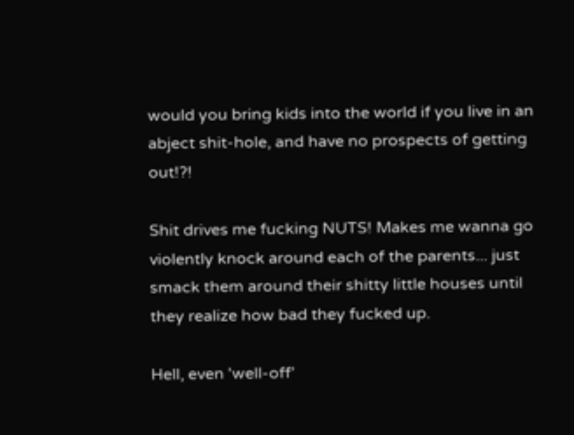would you bring kids into the world if you live in an abject shit-hole, and have no prospects of getting out!?!

Shit drives me fucking NUTS! Makes me wanna go violently knock around each of the parents... just smack them around their shitty little houses until they realize how bad they fucked up.

Hell, even 'well-off'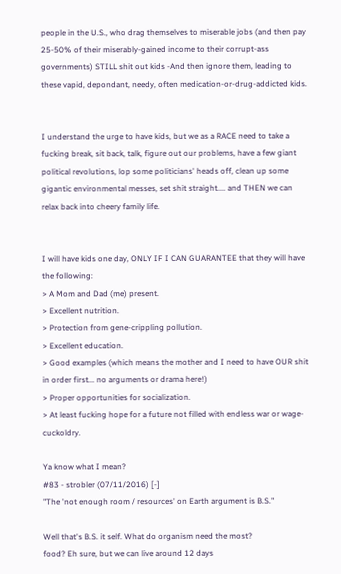people in the U.S., who drag themselves to miserable jobs (and then pay 25-50% of their miserably-gained income to their corrupt-ass governments) STILL shit out kids -And then ignore them, leading to these vapid, depondant, needy, often medication-or-drug-addicted kids.


I understand the urge to have kids, but we as a RACE need to take a fucking break, sit back, talk, figure out our problems, have a few giant political revolutions, lop some politicians' heads off, clean up some gigantic environmental messes, set shit straight.... and THEN we can relax back into cheery family life.


I will have kids one day, ONLY IF I CAN GUARANTEE that they will have the following:
> A Mom and Dad (me) present.
> Excellent nutrition.
> Protection from gene-crippling pollution.
> Excellent education.
> Good examples (which means the mother and I need to have OUR shit in order first... no arguments or drama here!)
> Proper opportunities for socialization.
> At least fucking hope for a future not filled with endless war or wage-cuckoldry.

Ya know what I mean?
#83 - strobler (07/11/2016) [-]
"The 'not enough room / resources' on Earth argument is B.S."

Well that's B.S. it self. What do organism need the most?
food? Eh sure, but we can live around 12 days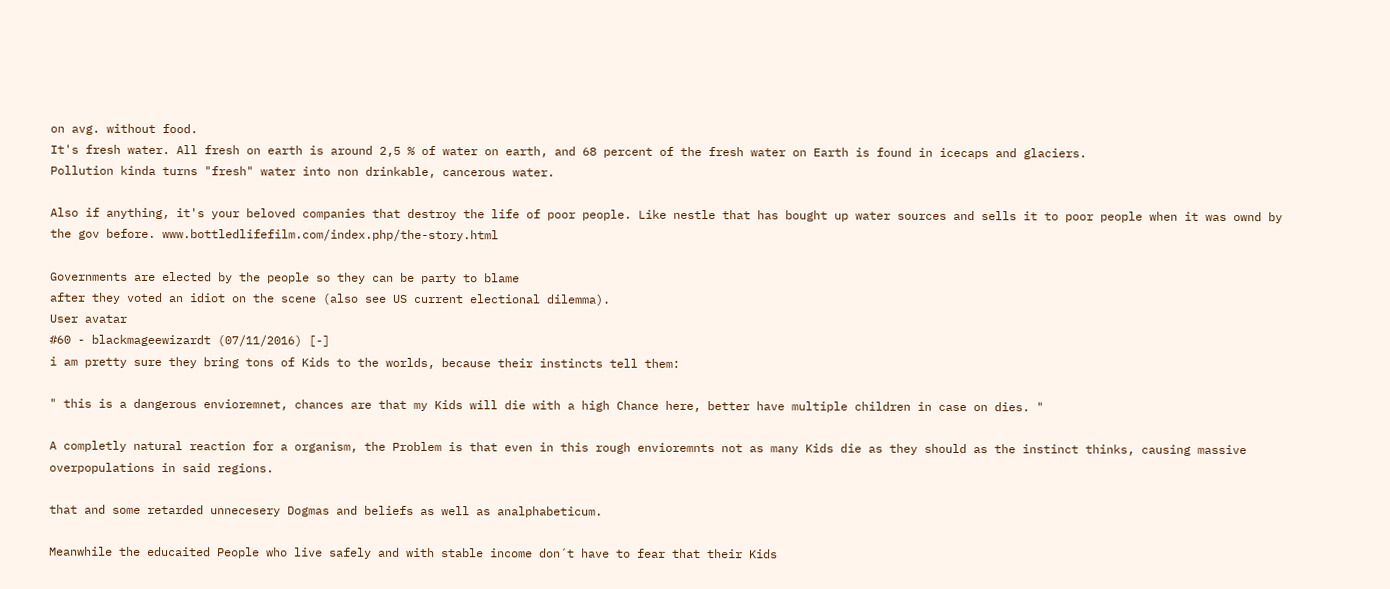on avg. without food.
It's fresh water. All fresh on earth is around 2,5 % of water on earth, and 68 percent of the fresh water on Earth is found in icecaps and glaciers.
Pollution kinda turns "fresh" water into non drinkable, cancerous water.

Also if anything, it's your beloved companies that destroy the life of poor people. Like nestle that has bought up water sources and sells it to poor people when it was ownd by the gov before. www.bottledlifefilm.com/index.php/the-story.html

Governments are elected by the people so they can be party to blame
after they voted an idiot on the scene (also see US current electional dilemma).
User avatar
#60 - blackmageewizardt (07/11/2016) [-]
i am pretty sure they bring tons of Kids to the worlds, because their instincts tell them:

" this is a dangerous envioremnet, chances are that my Kids will die with a high Chance here, better have multiple children in case on dies. "

A completly natural reaction for a organism, the Problem is that even in this rough envioremnts not as many Kids die as they should as the instinct thinks, causing massive overpopulations in said regions.

that and some retarded unnecesery Dogmas and beliefs as well as analphabeticum.

Meanwhile the educaited People who live safely and with stable income don´t have to fear that their Kids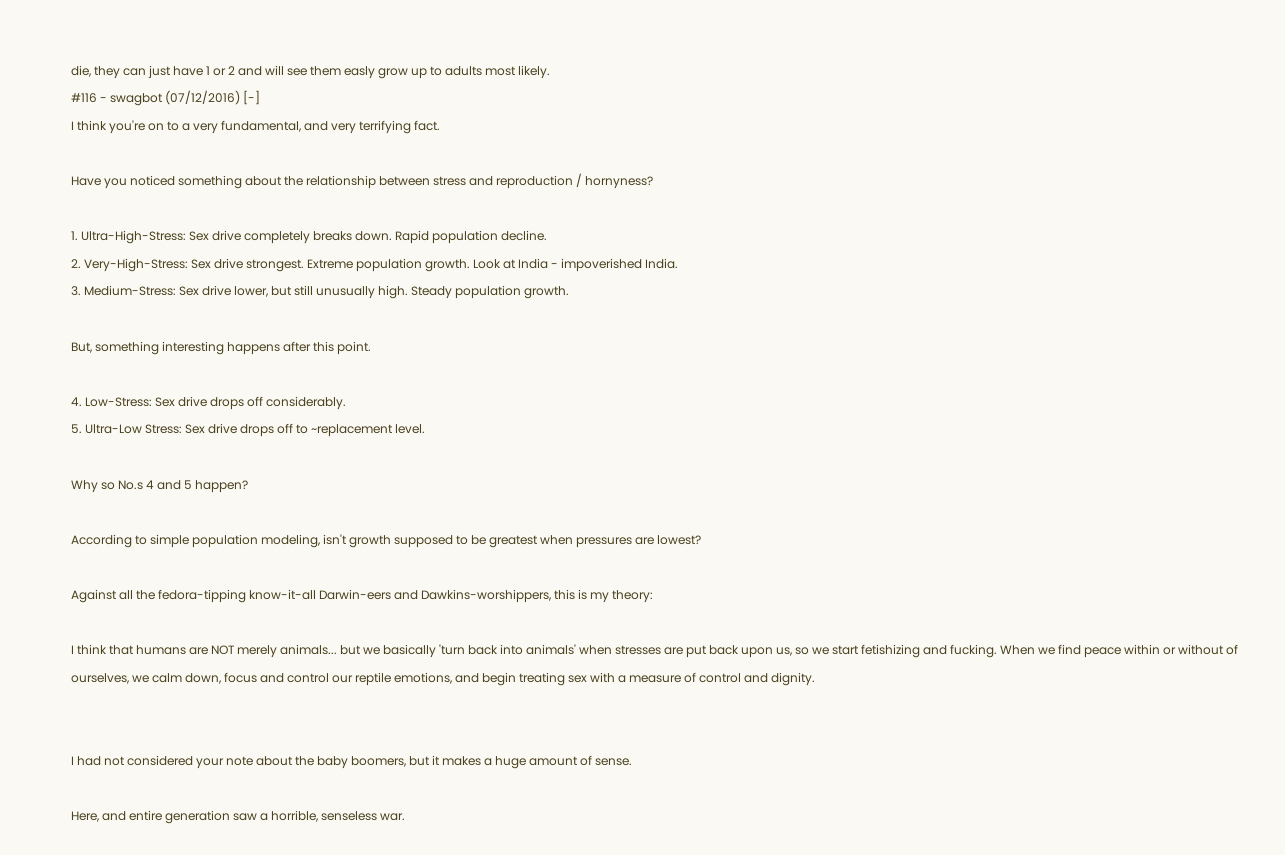die, they can just have 1 or 2 and will see them easly grow up to adults most likely.
#116 - swagbot (07/12/2016) [-]
I think you're on to a very fundamental, and very terrifying fact.

Have you noticed something about the relationship between stress and reproduction / hornyness?

1. Ultra-High-Stress: Sex drive completely breaks down. Rapid population decline.
2. Very-High-Stress: Sex drive strongest. Extreme population growth. Look at India - impoverished India.
3. Medium-Stress: Sex drive lower, but still unusually high. Steady population growth.

But, something interesting happens after this point.

4. Low-Stress: Sex drive drops off considerably.
5. Ultra-Low Stress: Sex drive drops off to ~replacement level.

Why so No.s 4 and 5 happen?

According to simple population modeling, isn't growth supposed to be greatest when pressures are lowest?

Against all the fedora-tipping know-it-all Darwin-eers and Dawkins-worshippers, this is my theory:

I think that humans are NOT merely animals... but we basically 'turn back into animals' when stresses are put back upon us, so we start fetishizing and fucking. When we find peace within or without of ourselves, we calm down, focus and control our reptile emotions, and begin treating sex with a measure of control and dignity.


I had not considered your note about the baby boomers, but it makes a huge amount of sense.

Here, and entire generation saw a horrible, senseless war.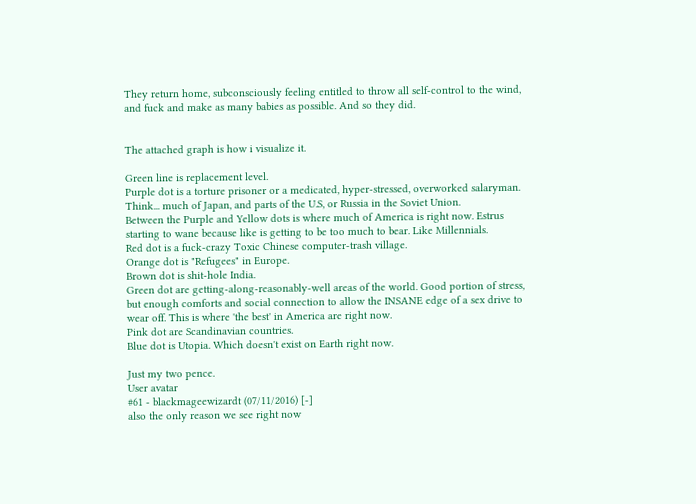They return home, subconsciously feeling entitled to throw all self-control to the wind, and fuck and make as many babies as possible. And so they did.


The attached graph is how i visualize it.

Green line is replacement level.
Purple dot is a torture prisoner or a medicated, hyper-stressed, overworked salaryman. Think... much of Japan, and parts of the U.S, or Russia in the Soviet Union.
Between the Purple and Yellow dots is where much of America is right now. Estrus starting to wane because like is getting to be too much to bear. Like Millennials.
Red dot is a fuck-crazy Toxic Chinese computer-trash village.
Orange dot is "Refugees" in Europe.
Brown dot is shit-hole India.
Green dot are getting-along-reasonably-well areas of the world. Good portion of stress, but enough comforts and social connection to allow the INSANE edge of a sex drive to wear off. This is where 'the best' in America are right now.
Pink dot are Scandinavian countries.
Blue dot is Utopia. Which doesn't exist on Earth right now.

Just my two pence.
User avatar
#61 - blackmageewizardt (07/11/2016) [-]
also the only reason we see right now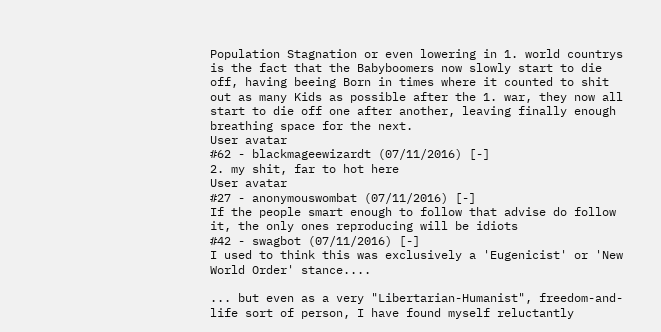Population Stagnation or even lowering in 1. world countrys is the fact that the Babyboomers now slowly start to die off, having beeing Born in times where it counted to shit out as many Kids as possible after the 1. war, they now all start to die off one after another, leaving finally enough breathing space for the next.
User avatar
#62 - blackmageewizardt (07/11/2016) [-]
2. my shit, far to hot here
User avatar
#27 - anonymouswombat (07/11/2016) [-]
If the people smart enough to follow that advise do follow it, the only ones reproducing will be idiots
#42 - swagbot (07/11/2016) [-]
I used to think this was exclusively a 'Eugenicist' or 'New World Order' stance....

... but even as a very "Libertarian-Humanist", freedom-and-life sort of person, I have found myself reluctantly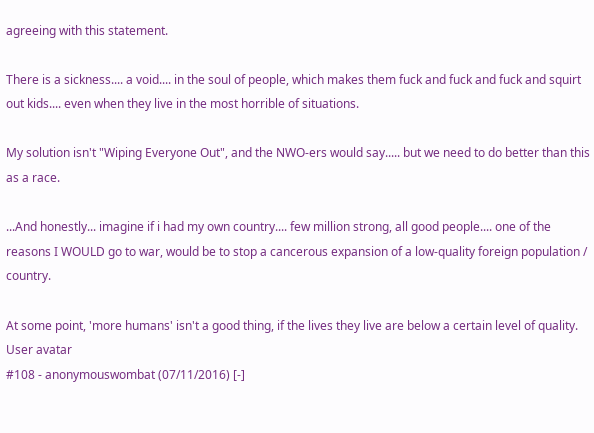agreeing with this statement.

There is a sickness.... a void.... in the soul of people, which makes them fuck and fuck and fuck and squirt out kids.... even when they live in the most horrible of situations.

My solution isn't "Wiping Everyone Out", and the NWO-ers would say..... but we need to do better than this as a race.

...And honestly... imagine if i had my own country.... few million strong, all good people.... one of the reasons I WOULD go to war, would be to stop a cancerous expansion of a low-quality foreign population / country.

At some point, 'more humans' isn't a good thing, if the lives they live are below a certain level of quality.
User avatar
#108 - anonymouswombat (07/11/2016) [-]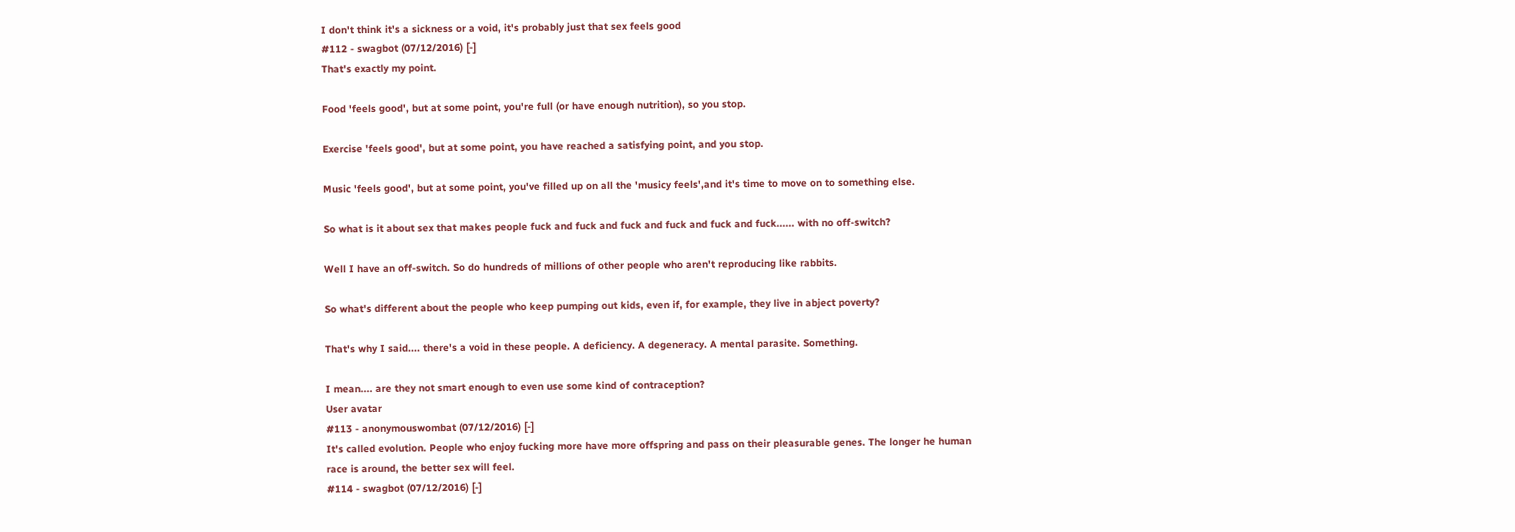I don't think it's a sickness or a void, it's probably just that sex feels good
#112 - swagbot (07/12/2016) [-]
That's exactly my point.

Food 'feels good', but at some point, you're full (or have enough nutrition), so you stop.

Exercise 'feels good', but at some point, you have reached a satisfying point, and you stop.

Music 'feels good', but at some point, you've filled up on all the 'musicy feels',and it's time to move on to something else.

So what is it about sex that makes people fuck and fuck and fuck and fuck and fuck and fuck...... with no off-switch?

Well I have an off-switch. So do hundreds of millions of other people who aren't reproducing like rabbits.

So what's different about the people who keep pumping out kids, even if, for example, they live in abject poverty?

That's why I said.... there's a void in these people. A deficiency. A degeneracy. A mental parasite. Something.

I mean.... are they not smart enough to even use some kind of contraception?
User avatar
#113 - anonymouswombat (07/12/2016) [-]
It's called evolution. People who enjoy fucking more have more offspring and pass on their pleasurable genes. The longer he human race is around, the better sex will feel.
#114 - swagbot (07/12/2016) [-]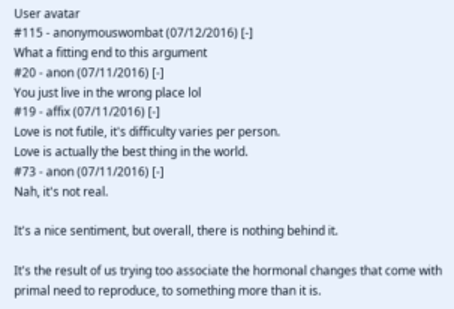User avatar
#115 - anonymouswombat (07/12/2016) [-]
What a fitting end to this argument
#20 - anon (07/11/2016) [-]
You just live in the wrong place lol
#19 - affix (07/11/2016) [-]
Love is not futile, it's difficulty varies per person.
Love is actually the best thing in the world.
#73 - anon (07/11/2016) [-]
Nah, it's not real.

It's a nice sentiment, but overall, there is nothing behind it.

It's the result of us trying too associate the hormonal changes that come with primal need to reproduce, to something more than it is.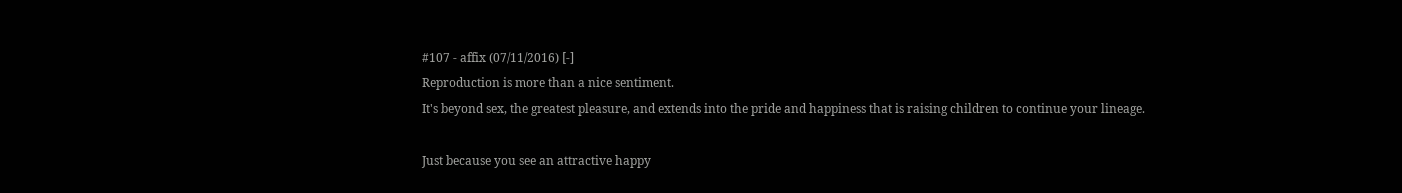#107 - affix (07/11/2016) [-]
Reproduction is more than a nice sentiment.
It's beyond sex, the greatest pleasure, and extends into the pride and happiness that is raising children to continue your lineage.

Just because you see an attractive happy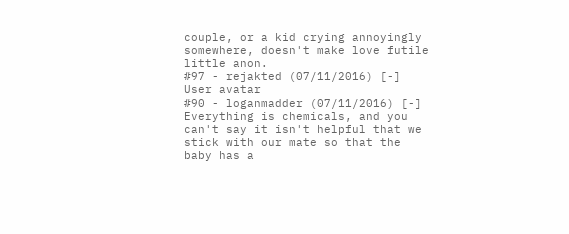couple, or a kid crying annoyingly somewhere, doesn't make love futile little anon.
#97 - rejakted (07/11/2016) [-]
User avatar
#90 - loganmadder (07/11/2016) [-]
Everything is chemicals, and you can't say it isn't helpful that we stick with our mate so that the baby has a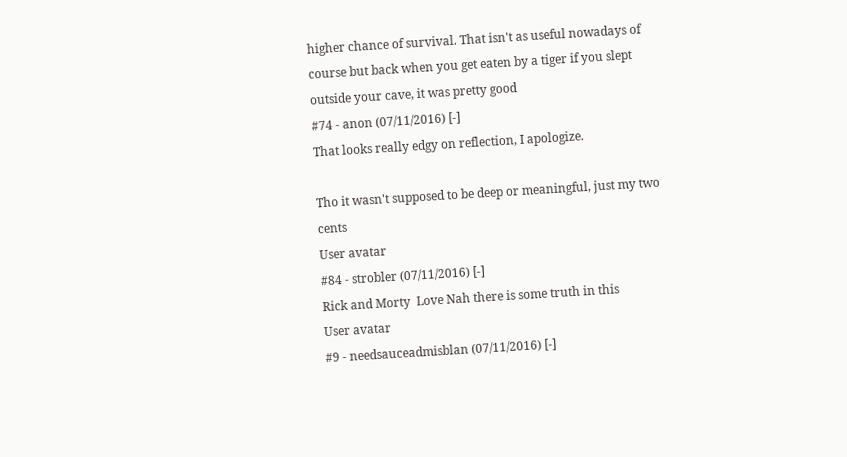higher chance of survival. That isn't as useful nowadays of course but back when you get eaten by a tiger if you slept outside your cave, it was pretty good
#74 - anon (07/11/2016) [-]
That looks really edgy on reflection, I apologize.

Tho it wasn't supposed to be deep or meaningful, just my two cents
User avatar
#84 - strobler (07/11/2016) [-]
Rick and Morty  Love Nah there is some truth in this
User avatar
#9 - needsauceadmisblan (07/11/2016) [-]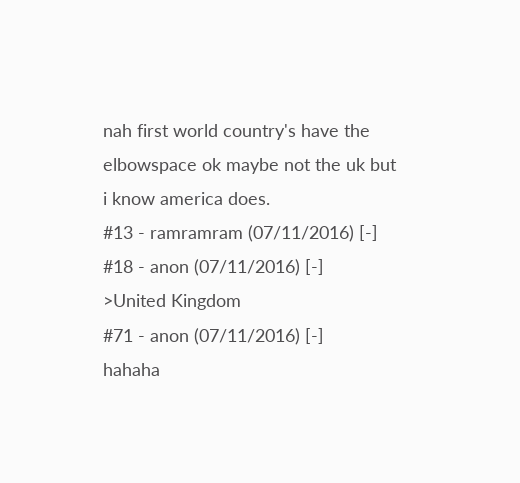nah first world country's have the elbowspace ok maybe not the uk but i know america does.
#13 - ramramram (07/11/2016) [-]
#18 - anon (07/11/2016) [-]
>United Kingdom
#71 - anon (07/11/2016) [-]
hahaha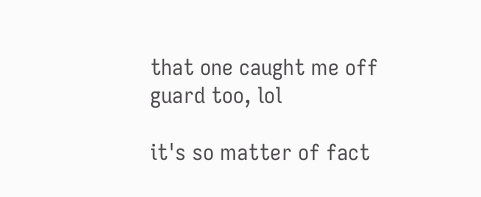that one caught me off guard too, lol

it's so matter of fact